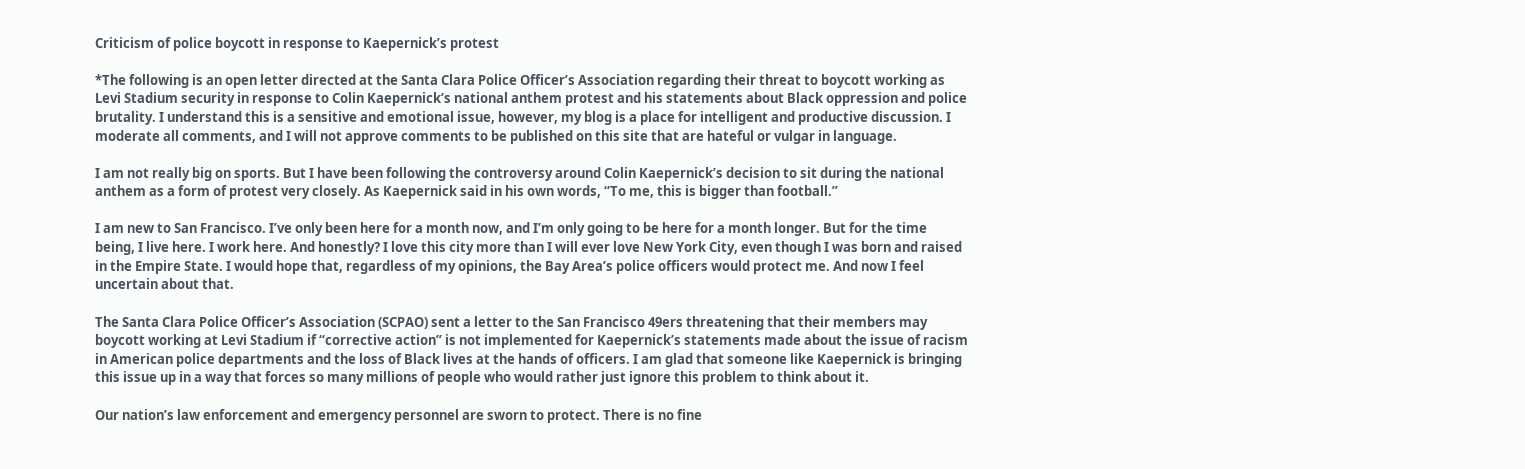Criticism of police boycott in response to Kaepernick’s protest

*The following is an open letter directed at the Santa Clara Police Officer’s Association regarding their threat to boycott working as Levi Stadium security in response to Colin Kaepernick’s national anthem protest and his statements about Black oppression and police brutality. I understand this is a sensitive and emotional issue, however, my blog is a place for intelligent and productive discussion. I moderate all comments, and I will not approve comments to be published on this site that are hateful or vulgar in language.

I am not really big on sports. But I have been following the controversy around Colin Kaepernick’s decision to sit during the national anthem as a form of protest very closely. As Kaepernick said in his own words, “To me, this is bigger than football.”

I am new to San Francisco. I’ve only been here for a month now, and I’m only going to be here for a month longer. But for the time being, I live here. I work here. And honestly? I love this city more than I will ever love New York City, even though I was born and raised in the Empire State. I would hope that, regardless of my opinions, the Bay Area’s police officers would protect me. And now I feel uncertain about that.

The Santa Clara Police Officer’s Association (SCPAO) sent a letter to the San Francisco 49ers threatening that their members may boycott working at Levi Stadium if “corrective action” is not implemented for Kaepernick’s statements made about the issue of racism in American police departments and the loss of Black lives at the hands of officers. I am glad that someone like Kaepernick is bringing this issue up in a way that forces so many millions of people who would rather just ignore this problem to think about it.

Our nation’s law enforcement and emergency personnel are sworn to protect. There is no fine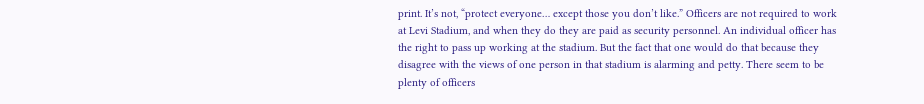print. It’s not, “protect everyone… except those you don’t like.” Officers are not required to work at Levi Stadium, and when they do they are paid as security personnel. An individual officer has the right to pass up working at the stadium. But the fact that one would do that because they disagree with the views of one person in that stadium is alarming and petty. There seem to be plenty of officers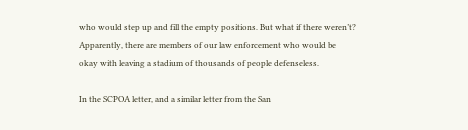who would step up and fill the empty positions. But what if there weren’t? Apparently, there are members of our law enforcement who would be okay with leaving a stadium of thousands of people defenseless.

In the SCPOA letter, and a similar letter from the San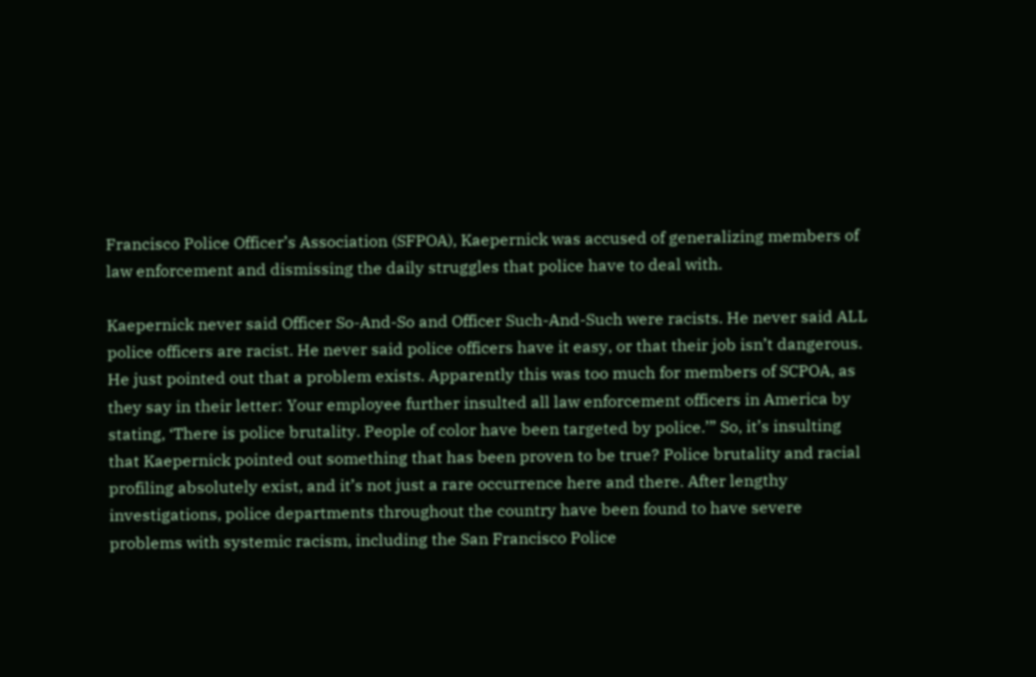Francisco Police Officer’s Association (SFPOA), Kaepernick was accused of generalizing members of law enforcement and dismissing the daily struggles that police have to deal with.

Kaepernick never said Officer So-And-So and Officer Such-And-Such were racists. He never said ALL police officers are racist. He never said police officers have it easy, or that their job isn’t dangerous. He just pointed out that a problem exists. Apparently this was too much for members of SCPOA, as they say in their letter: Your employee further insulted all law enforcement officers in America by stating, ‘There is police brutality. People of color have been targeted by police.’” So, it’s insulting that Kaepernick pointed out something that has been proven to be true? Police brutality and racial profiling absolutely exist, and it’s not just a rare occurrence here and there. After lengthy investigations, police departments throughout the country have been found to have severe problems with systemic racism, including the San Francisco Police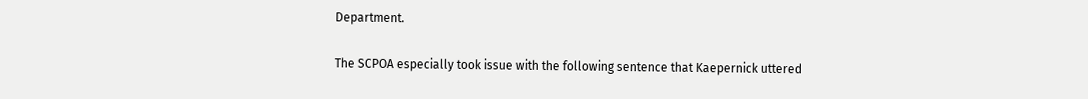Department.

The SCPOA especially took issue with the following sentence that Kaepernick uttered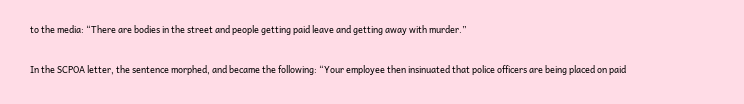to the media: “There are bodies in the street and people getting paid leave and getting away with murder.”

In the SCPOA letter, the sentence morphed, and became the following: “Your employee then insinuated that police officers are being placed on paid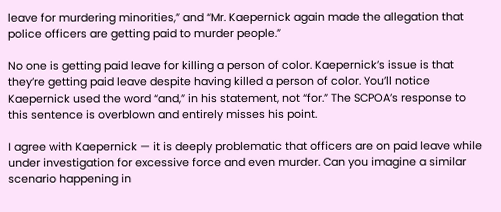leave for murdering minorities,” and “Mr. Kaepernick again made the allegation that police officers are getting paid to murder people.”

No one is getting paid leave for killing a person of color. Kaepernick’s issue is that they’re getting paid leave despite having killed a person of color. You’ll notice Kaepernick used the word “and,” in his statement, not “for.” The SCPOA’s response to this sentence is overblown and entirely misses his point.

I agree with Kaepernick — it is deeply problematic that officers are on paid leave while under investigation for excessive force and even murder. Can you imagine a similar scenario happening in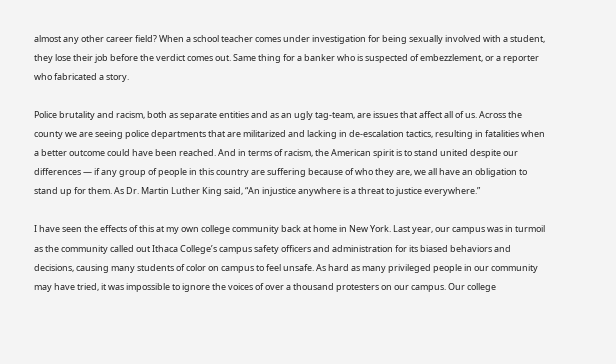almost any other career field? When a school teacher comes under investigation for being sexually involved with a student, they lose their job before the verdict comes out. Same thing for a banker who is suspected of embezzlement, or a reporter who fabricated a story.

Police brutality and racism, both as separate entities and as an ugly tag-team, are issues that affect all of us. Across the county we are seeing police departments that are militarized and lacking in de-escalation tactics, resulting in fatalities when a better outcome could have been reached. And in terms of racism, the American spirit is to stand united despite our differences — if any group of people in this country are suffering because of who they are, we all have an obligation to stand up for them. As Dr. Martin Luther King said, “An injustice anywhere is a threat to justice everywhere.”

I have seen the effects of this at my own college community back at home in New York. Last year, our campus was in turmoil as the community called out Ithaca College’s campus safety officers and administration for its biased behaviors and decisions, causing many students of color on campus to feel unsafe. As hard as many privileged people in our community may have tried, it was impossible to ignore the voices of over a thousand protesters on our campus. Our college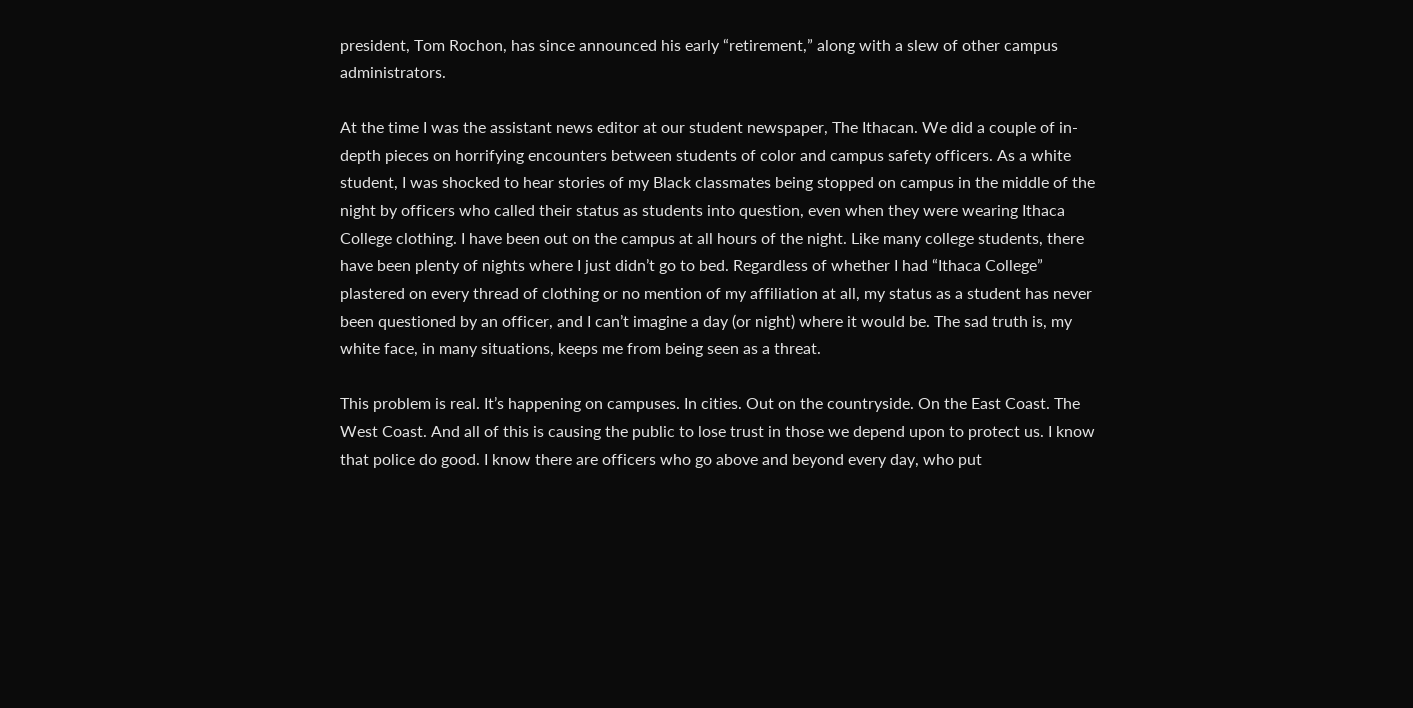president, Tom Rochon, has since announced his early “retirement,” along with a slew of other campus administrators.

At the time I was the assistant news editor at our student newspaper, The Ithacan. We did a couple of in-depth pieces on horrifying encounters between students of color and campus safety officers. As a white student, I was shocked to hear stories of my Black classmates being stopped on campus in the middle of the night by officers who called their status as students into question, even when they were wearing Ithaca College clothing. I have been out on the campus at all hours of the night. Like many college students, there have been plenty of nights where I just didn’t go to bed. Regardless of whether I had “Ithaca College” plastered on every thread of clothing or no mention of my affiliation at all, my status as a student has never been questioned by an officer, and I can’t imagine a day (or night) where it would be. The sad truth is, my white face, in many situations, keeps me from being seen as a threat.

This problem is real. It’s happening on campuses. In cities. Out on the countryside. On the East Coast. The West Coast. And all of this is causing the public to lose trust in those we depend upon to protect us. I know that police do good. I know there are officers who go above and beyond every day, who put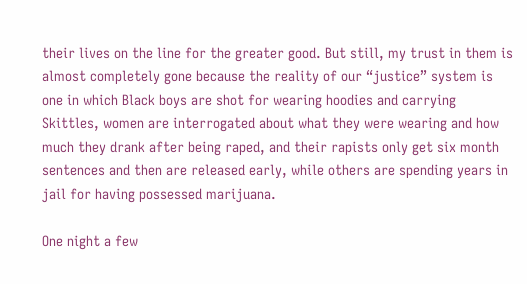their lives on the line for the greater good. But still, my trust in them is almost completely gone because the reality of our “justice” system is one in which Black boys are shot for wearing hoodies and carrying Skittles, women are interrogated about what they were wearing and how much they drank after being raped, and their rapists only get six month sentences and then are released early, while others are spending years in jail for having possessed marijuana.

One night a few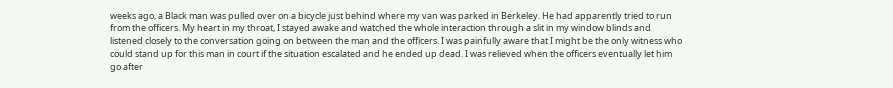weeks ago, a Black man was pulled over on a bicycle just behind where my van was parked in Berkeley. He had apparently tried to run from the officers. My heart in my throat, I stayed awake and watched the whole interaction through a slit in my window blinds and listened closely to the conversation going on between the man and the officers. I was painfully aware that I might be the only witness who could stand up for this man in court if the situation escalated and he ended up dead. I was relieved when the officers eventually let him go after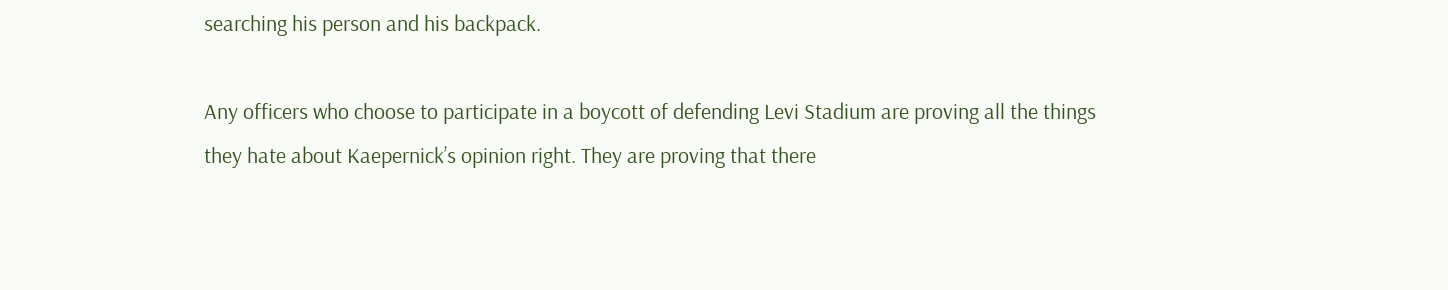searching his person and his backpack.

Any officers who choose to participate in a boycott of defending Levi Stadium are proving all the things they hate about Kaepernick’s opinion right. They are proving that there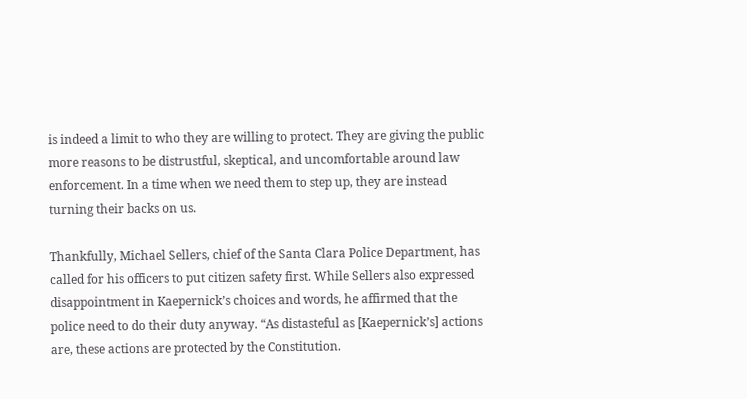is indeed a limit to who they are willing to protect. They are giving the public more reasons to be distrustful, skeptical, and uncomfortable around law enforcement. In a time when we need them to step up, they are instead turning their backs on us.

Thankfully, Michael Sellers, chief of the Santa Clara Police Department, has called for his officers to put citizen safety first. While Sellers also expressed disappointment in Kaepernick’s choices and words, he affirmed that the police need to do their duty anyway. “As distasteful as [Kaepernick’s] actions are, these actions are protected by the Constitution.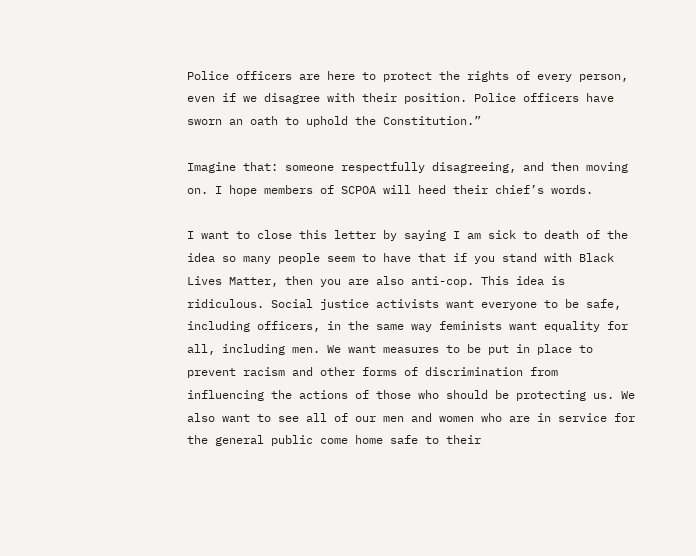Police officers are here to protect the rights of every person, even if we disagree with their position. Police officers have sworn an oath to uphold the Constitution.”

Imagine that: someone respectfully disagreeing, and then moving on. I hope members of SCPOA will heed their chief’s words.

I want to close this letter by saying I am sick to death of the idea so many people seem to have that if you stand with Black Lives Matter, then you are also anti-cop. This idea is ridiculous. Social justice activists want everyone to be safe, including officers, in the same way feminists want equality for all, including men. We want measures to be put in place to prevent racism and other forms of discrimination from influencing the actions of those who should be protecting us. We also want to see all of our men and women who are in service for the general public come home safe to their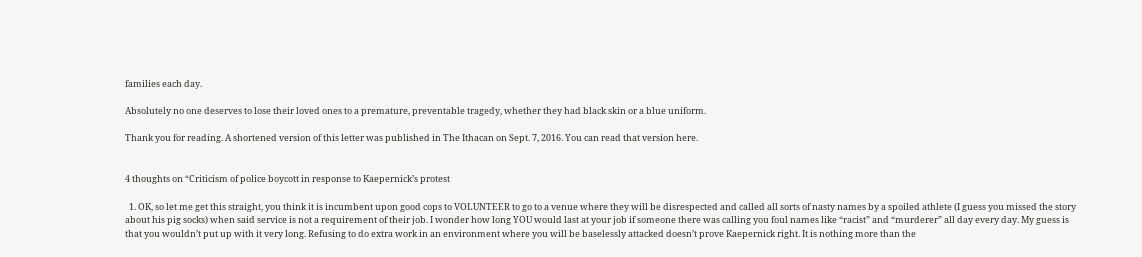families each day.

Absolutely no one deserves to lose their loved ones to a premature, preventable tragedy, whether they had black skin or a blue uniform.

Thank you for reading. A shortened version of this letter was published in The Ithacan on Sept. 7, 2016. You can read that version here.


4 thoughts on “Criticism of police boycott in response to Kaepernick’s protest

  1. OK, so let me get this straight, you think it is incumbent upon good cops to VOLUNTEER to go to a venue where they will be disrespected and called all sorts of nasty names by a spoiled athlete (I guess you missed the story about his pig socks) when said service is not a requirement of their job. I wonder how long YOU would last at your job if someone there was calling you foul names like “racist” and “murderer” all day every day. My guess is that you wouldn’t put up with it very long. Refusing to do extra work in an environment where you will be baselessly attacked doesn’t prove Kaepernick right. It is nothing more than the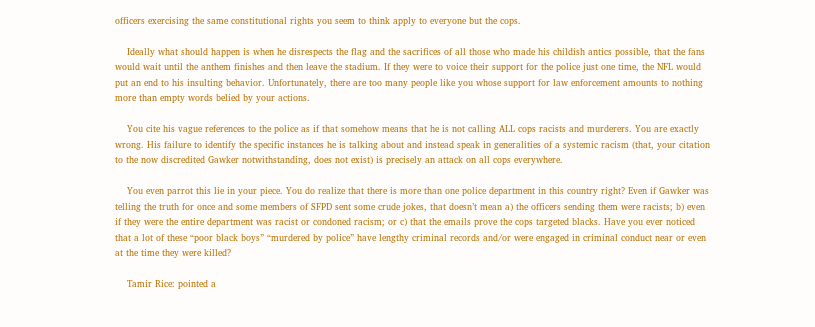officers exercising the same constitutional rights you seem to think apply to everyone but the cops.

    Ideally what should happen is when he disrespects the flag and the sacrifices of all those who made his childish antics possible, that the fans would wait until the anthem finishes and then leave the stadium. If they were to voice their support for the police just one time, the NFL would put an end to his insulting behavior. Unfortunately, there are too many people like you whose support for law enforcement amounts to nothing more than empty words belied by your actions.

    You cite his vague references to the police as if that somehow means that he is not calling ALL cops racists and murderers. You are exactly wrong. His failure to identify the specific instances he is talking about and instead speak in generalities of a systemic racism (that, your citation to the now discredited Gawker notwithstanding, does not exist) is precisely an attack on all cops everywhere.

    You even parrot this lie in your piece. You do realize that there is more than one police department in this country right? Even if Gawker was telling the truth for once and some members of SFPD sent some crude jokes, that doesn’t mean a) the officers sending them were racists; b) even if they were the entire department was racist or condoned racism; or c) that the emails prove the cops targeted blacks. Have you ever noticed that a lot of these “poor black boys” “murdered by police” have lengthy criminal records and/or were engaged in criminal conduct near or even at the time they were killed?

    Tamir Rice: pointed a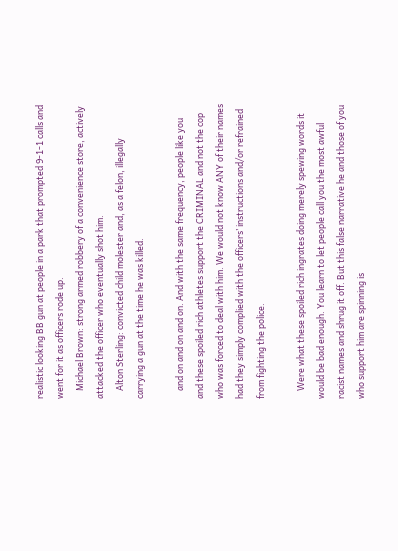realistic looking BB gun at people in a park that prompted 9-1-1 calls and went for it as officers rode up.
    Michael Brown: strong armed robbery of a convenience store, actively attacked the officer who eventually shot him.
    Alton Sterling: convicted child molester and, as a felon, illegally carrying a gun at the time he was killed.

    and on and on and on. And with the same frequency, people like you and these spoiled rich athletes support the CRIMINAL and not the cop who was forced to deal with him. We would not know ANY of their names had they simply complied with the officers’ instructions and/or refrained from fighting the police.

    Were what these spoiled rich ingrates doing merely spewing words it would be bad enough. You learn to let people call you the most awful racist names and shrug it off. But this false narrative he and those of you who support him are spinning is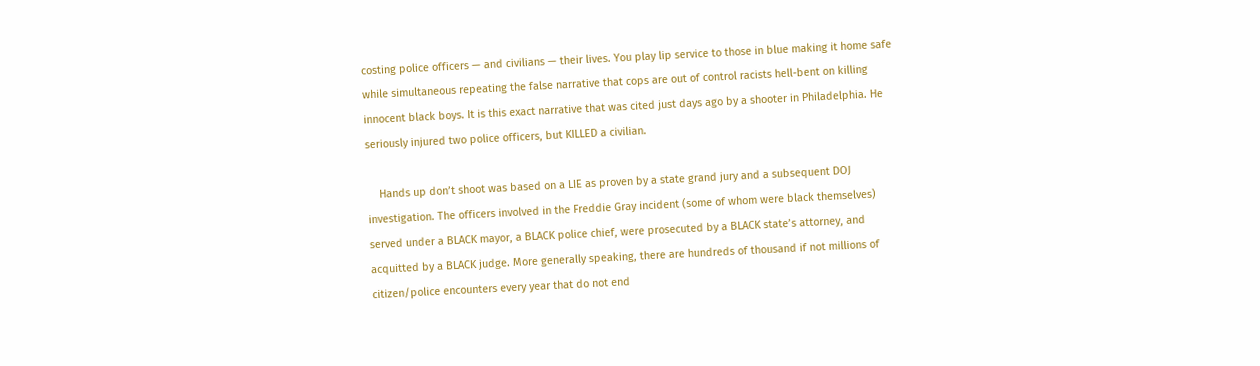costing police officers — and civilians — their lives. You play lip service to those in blue making it home safe while simultaneous repeating the false narrative that cops are out of control racists hell-bent on killing innocent black boys. It is this exact narrative that was cited just days ago by a shooter in Philadelphia. He seriously injured two police officers, but KILLED a civilian.

    Hands up don’t shoot was based on a LIE as proven by a state grand jury and a subsequent DOJ investigation. The officers involved in the Freddie Gray incident (some of whom were black themselves) served under a BLACK mayor, a BLACK police chief, were prosecuted by a BLACK state’s attorney, and acquitted by a BLACK judge. More generally speaking, there are hundreds of thousand if not millions of citizen/police encounters every year that do not end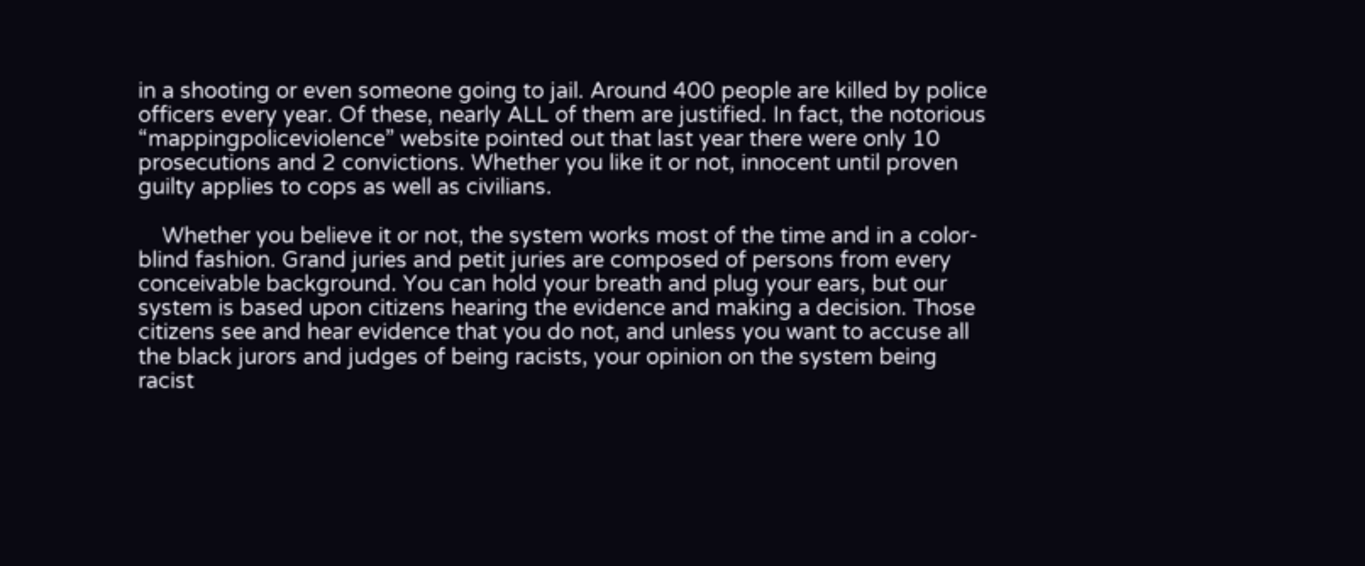in a shooting or even someone going to jail. Around 400 people are killed by police officers every year. Of these, nearly ALL of them are justified. In fact, the notorious “mappingpoliceviolence” website pointed out that last year there were only 10 prosecutions and 2 convictions. Whether you like it or not, innocent until proven guilty applies to cops as well as civilians.

    Whether you believe it or not, the system works most of the time and in a color-blind fashion. Grand juries and petit juries are composed of persons from every conceivable background. You can hold your breath and plug your ears, but our system is based upon citizens hearing the evidence and making a decision. Those citizens see and hear evidence that you do not, and unless you want to accuse all the black jurors and judges of being racists, your opinion on the system being racist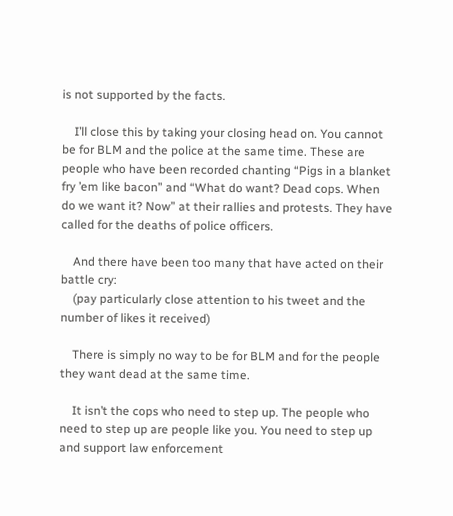is not supported by the facts.

    I’ll close this by taking your closing head on. You cannot be for BLM and the police at the same time. These are people who have been recorded chanting “Pigs in a blanket fry ’em like bacon” and “What do want? Dead cops. When do we want it? Now” at their rallies and protests. They have called for the deaths of police officers.

    And there have been too many that have acted on their battle cry:
    (pay particularly close attention to his tweet and the number of likes it received)

    There is simply no way to be for BLM and for the people they want dead at the same time.

    It isn’t the cops who need to step up. The people who need to step up are people like you. You need to step up and support law enforcement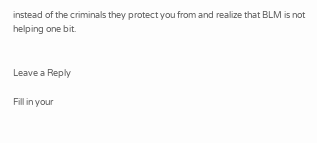instead of the criminals they protect you from and realize that BLM is not helping one bit.


Leave a Reply

Fill in your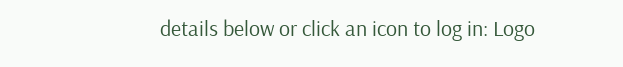details below or click an icon to log in: Logo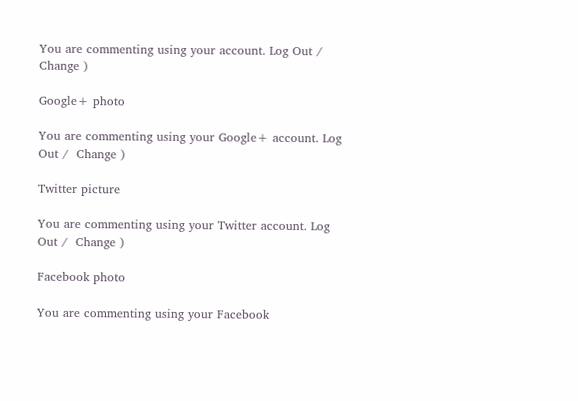You are commenting using your account. Log Out /  Change )

Google+ photo

You are commenting using your Google+ account. Log Out /  Change )

Twitter picture

You are commenting using your Twitter account. Log Out /  Change )

Facebook photo

You are commenting using your Facebook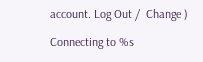account. Log Out /  Change )

Connecting to %s